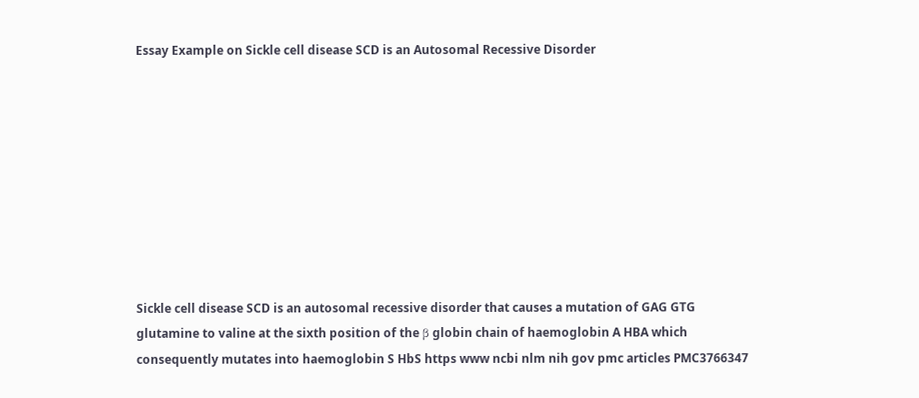Essay Example on Sickle cell disease SCD is an Autosomal Recessive Disorder









Sickle cell disease SCD is an autosomal recessive disorder that causes a mutation of GAG GTG glutamine to valine at the sixth position of the β globin chain of haemoglobin A HBA which consequently mutates into haemoglobin S HbS https www ncbi nlm nih gov pmc articles PMC3766347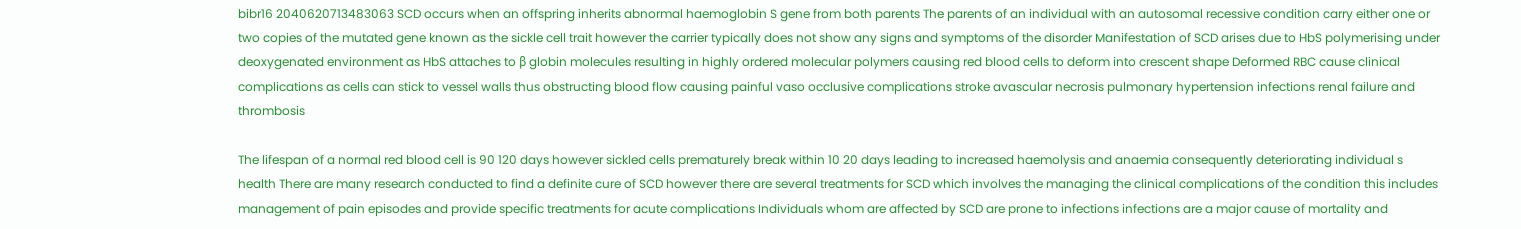bibr16 2040620713483063 SCD occurs when an offspring inherits abnormal haemoglobin S gene from both parents The parents of an individual with an autosomal recessive condition carry either one or two copies of the mutated gene known as the sickle cell trait however the carrier typically does not show any signs and symptoms of the disorder Manifestation of SCD arises due to HbS polymerising under deoxygenated environment as HbS attaches to β globin molecules resulting in highly ordered molecular polymers causing red blood cells to deform into crescent shape Deformed RBC cause clinical complications as cells can stick to vessel walls thus obstructing blood flow causing painful vaso occlusive complications stroke avascular necrosis pulmonary hypertension infections renal failure and thrombosis

The lifespan of a normal red blood cell is 90 120 days however sickled cells prematurely break within 10 20 days leading to increased haemolysis and anaemia consequently deteriorating individual s health There are many research conducted to find a definite cure of SCD however there are several treatments for SCD which involves the managing the clinical complications of the condition this includes management of pain episodes and provide specific treatments for acute complications Individuals whom are affected by SCD are prone to infections infections are a major cause of mortality and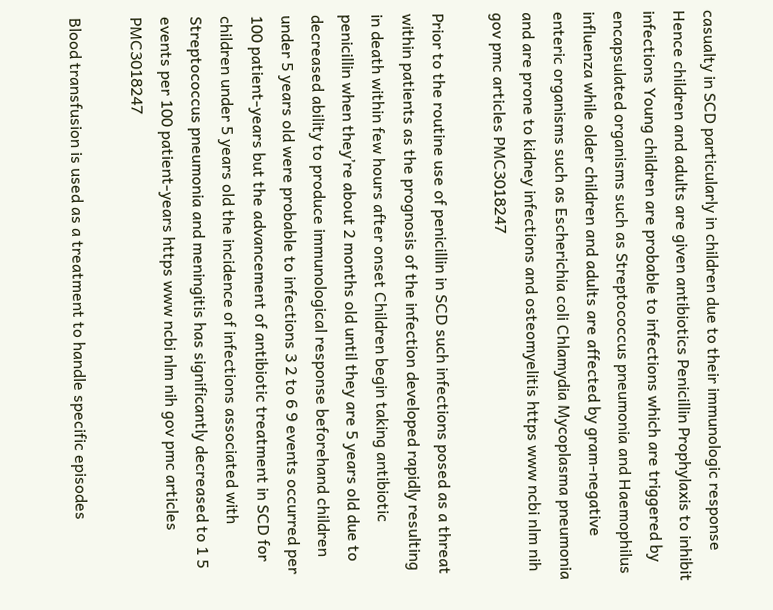casualty in SCD particularly in children due to their immunologic response Hence children and adults are given antibiotics Penicillin Prophylaxis to inhibit infections Young children are probable to infections which are triggered by encapsulated organisms such as Streptococcus pneumonia and Haemophilus influenza while older children and adults are affected by gram-negative enteric organisms such as Escherichia coli Chlamydia Mycoplasma pneumonia and are prone to kidney infections and osteomyelitis https www ncbi nlm nih gov pmc articles PMC3018247

Prior to the routine use of penicillin in SCD such infections posed as a threat within patients as the prognosis of the infection developed rapidly resulting in death within few hours after onset Children begin taking antibiotic penicillin when they’re about 2 months old until they are 5 years old due to decreased ability to produce immunological response beforehand children under 5 years old were probable to infections 3 2 to 6 9 events occurred per 100 patient-years but the advancement of antibiotic treatment in SCD for children under 5 years old the incidence of infections associated with Streptococcus pneumonia and meningitis has significantly decreased to 1 5 events per 100 patient-years https www ncbi nlm nih gov pmc articles PMC3018247

Blood transfusion is used as a treatment to handle specific episodes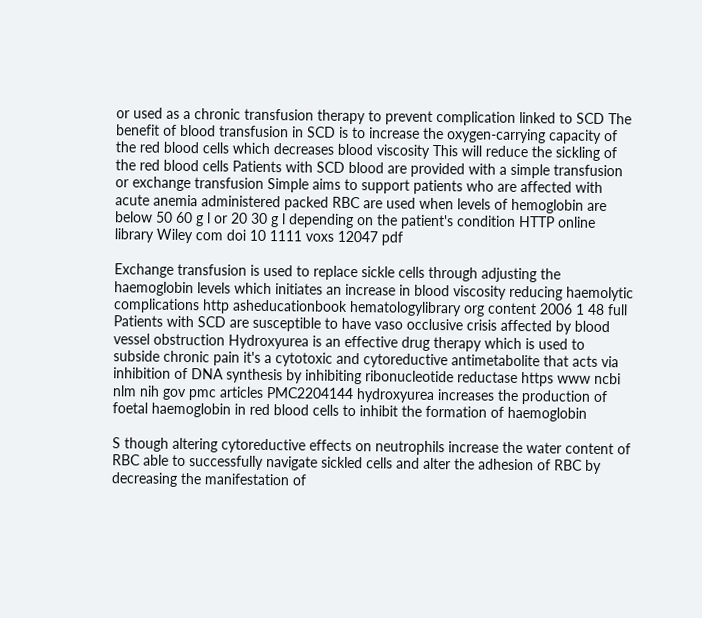or used as a chronic transfusion therapy to prevent complication linked to SCD The benefit of blood transfusion in SCD is to increase the oxygen-carrying capacity of the red blood cells which decreases blood viscosity This will reduce the sickling of the red blood cells Patients with SCD blood are provided with a simple transfusion or exchange transfusion Simple aims to support patients who are affected with acute anemia administered packed RBC are used when levels of hemoglobin are below 50 60 g l or 20 30 g l depending on the patient's condition HTTP online library Wiley com doi 10 1111 voxs 12047 pdf

Exchange transfusion is used to replace sickle cells through adjusting the haemoglobin levels which initiates an increase in blood viscosity reducing haemolytic complications http asheducationbook hematologylibrary org content 2006 1 48 full Patients with SCD are susceptible to have vaso occlusive crisis affected by blood vessel obstruction Hydroxyurea is an effective drug therapy which is used to subside chronic pain it's a cytotoxic and cytoreductive antimetabolite that acts via inhibition of DNA synthesis by inhibiting ribonucleotide reductase https www ncbi nlm nih gov pmc articles PMC2204144 hydroxyurea increases the production of foetal haemoglobin in red blood cells to inhibit the formation of haemoglobin

S though altering cytoreductive effects on neutrophils increase the water content of RBC able to successfully navigate sickled cells and alter the adhesion of RBC by decreasing the manifestation of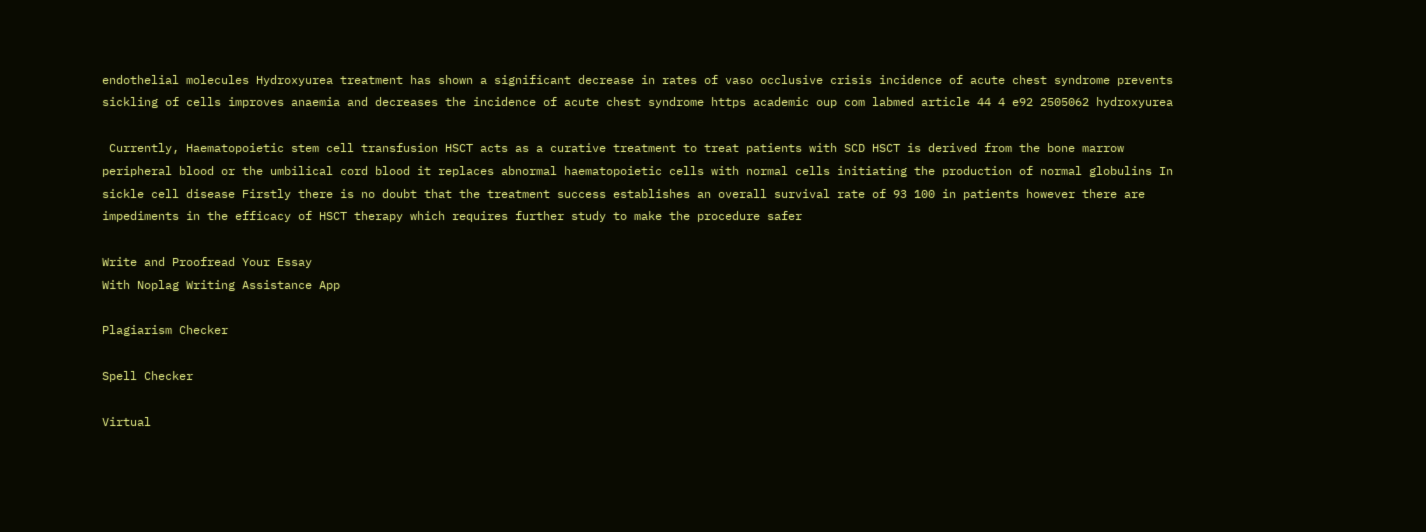endothelial molecules Hydroxyurea treatment has shown a significant decrease in rates of vaso occlusive crisis incidence of acute chest syndrome prevents sickling of cells improves anaemia and decreases the incidence of acute chest syndrome https academic oup com labmed article 44 4 e92 2505062 hydroxyurea

 Currently, Haematopoietic stem cell transfusion HSCT acts as a curative treatment to treat patients with SCD HSCT is derived from the bone marrow peripheral blood or the umbilical cord blood it replaces abnormal haematopoietic cells with normal cells initiating the production of normal globulins In sickle cell disease Firstly there is no doubt that the treatment success establishes an overall survival rate of 93 100 in patients however there are impediments in the efficacy of HSCT therapy which requires further study to make the procedure safer

Write and Proofread Your Essay
With Noplag Writing Assistance App

Plagiarism Checker

Spell Checker

Virtual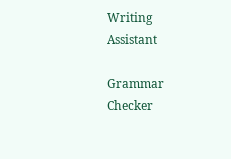Writing Assistant

Grammar Checker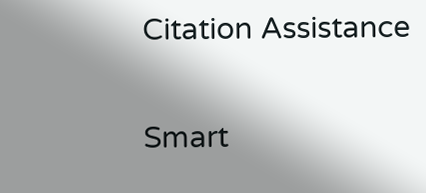Citation Assistance

Smart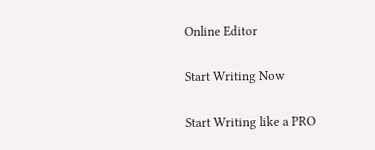Online Editor

Start Writing Now

Start Writing like a PRO